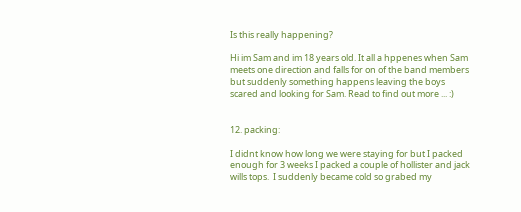Is this really happening?

Hi im Sam and im 18 years old. It all a hppenes when Sam meets one direction and falls for on of the band members but suddenly something happens leaving the boys scared and looking for Sam. Read to find out more ... :)


12. packing:

I didnt know how long we were staying for but I packed enough for 3 weeks I packed a couple of hollister and jack wills tops.  I suddenly became cold so grabed my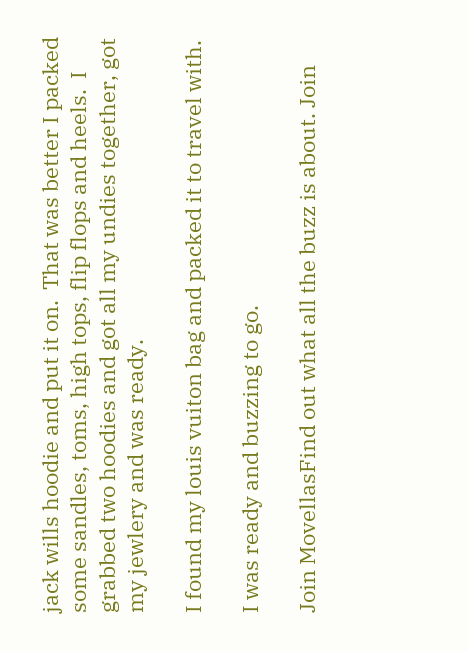jack wills hoodie and put it on.  That was better I packed some sandles, toms, high tops, flip flops and heels.  I grabbed two hoodies and got all my undies together, got my jewlery and was ready.

I found my louis vuiton bag and packed it to travel with.

I was ready and buzzing to go.

Join MovellasFind out what all the buzz is about. Join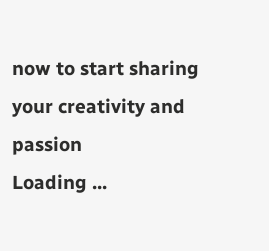now to start sharing your creativity and passion
Loading ...